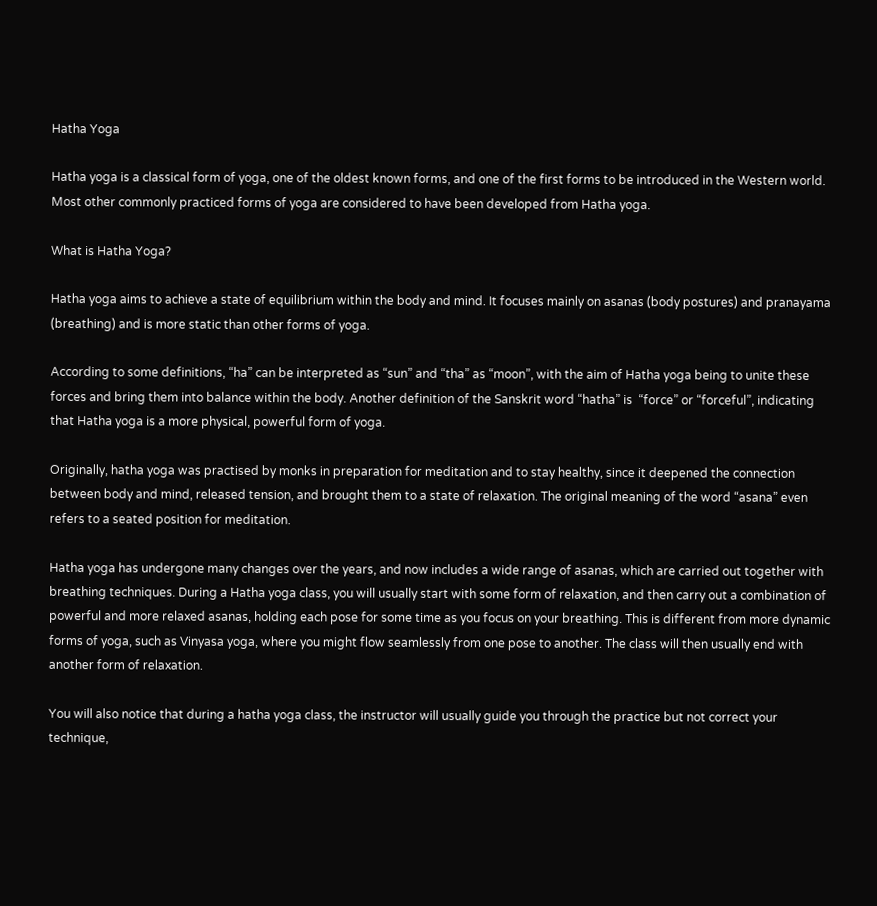Hatha Yoga

Hatha yoga is a classical form of yoga, one of the oldest known forms, and one of the first forms to be introduced in the Western world. Most other commonly practiced forms of yoga are considered to have been developed from Hatha yoga.

What is Hatha Yoga?

Hatha yoga aims to achieve a state of equilibrium within the body and mind. It focuses mainly on asanas (body postures) and pranayama (breathing) and is more static than other forms of yoga.

According to some definitions, “ha” can be interpreted as “sun” and “tha” as “moon”, with the aim of Hatha yoga being to unite these forces and bring them into balance within the body. Another definition of the Sanskrit word “hatha” is  “force” or “forceful”, indicating that Hatha yoga is a more physical, powerful form of yoga.

Originally, hatha yoga was practised by monks in preparation for meditation and to stay healthy, since it deepened the connection between body and mind, released tension, and brought them to a state of relaxation. The original meaning of the word “asana” even refers to a seated position for meditation.

Hatha yoga has undergone many changes over the years, and now includes a wide range of asanas, which are carried out together with breathing techniques. During a Hatha yoga class, you will usually start with some form of relaxation, and then carry out a combination of powerful and more relaxed asanas, holding each pose for some time as you focus on your breathing. This is different from more dynamic forms of yoga, such as Vinyasa yoga, where you might flow seamlessly from one pose to another. The class will then usually end with another form of relaxation.

You will also notice that during a hatha yoga class, the instructor will usually guide you through the practice but not correct your technique,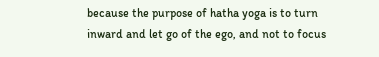because the purpose of hatha yoga is to turn inward and let go of the ego, and not to focus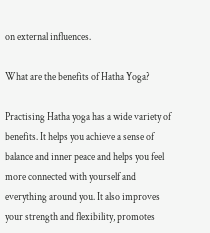on external influences.

What are the benefits of Hatha Yoga?

Practising Hatha yoga has a wide variety of benefits. It helps you achieve a sense of balance and inner peace and helps you feel more connected with yourself and everything around you. It also improves your strength and flexibility, promotes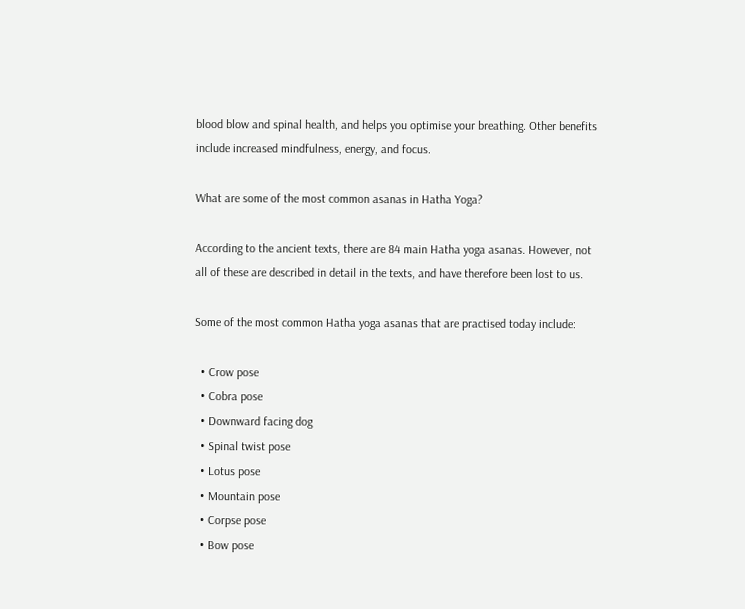blood blow and spinal health, and helps you optimise your breathing. Other benefits include increased mindfulness, energy, and focus.

What are some of the most common asanas in Hatha Yoga?

According to the ancient texts, there are 84 main Hatha yoga asanas. However, not all of these are described in detail in the texts, and have therefore been lost to us.

Some of the most common Hatha yoga asanas that are practised today include:

  • Crow pose
  • Cobra pose
  • Downward facing dog
  • Spinal twist pose
  • Lotus pose
  • Mountain pose
  • Corpse pose
  • Bow pose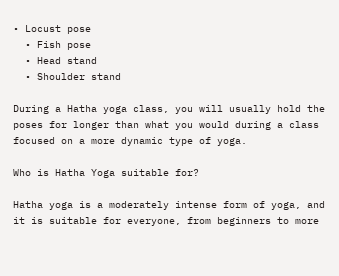• Locust pose
  • Fish pose
  • Head stand
  • Shoulder stand

During a Hatha yoga class, you will usually hold the poses for longer than what you would during a class focused on a more dynamic type of yoga.

Who is Hatha Yoga suitable for?

Hatha yoga is a moderately intense form of yoga, and it is suitable for everyone, from beginners to more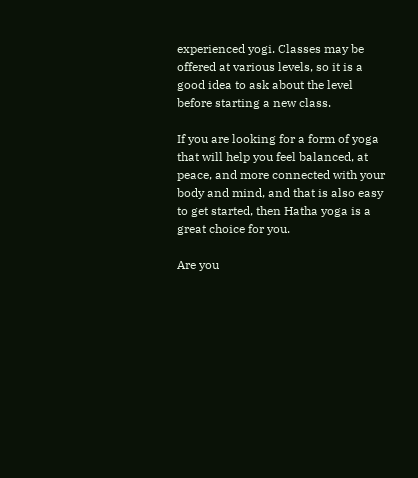experienced yogi. Classes may be offered at various levels, so it is a good idea to ask about the level before starting a new class.

If you are looking for a form of yoga that will help you feel balanced, at peace, and more connected with your body and mind, and that is also easy to get started, then Hatha yoga is a great choice for you.

Are you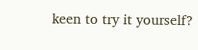keen to try it yourself?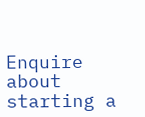Enquire about starting a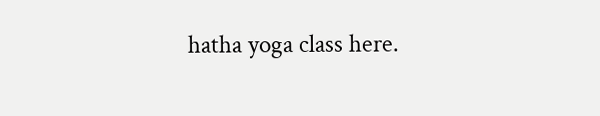hatha yoga class here.